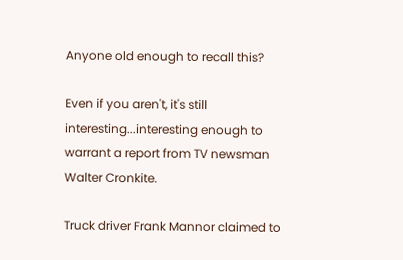Anyone old enough to recall this?

Even if you aren't, it's still interesting...interesting enough to warrant a report from TV newsman Walter Cronkite.

Truck driver Frank Mannor claimed to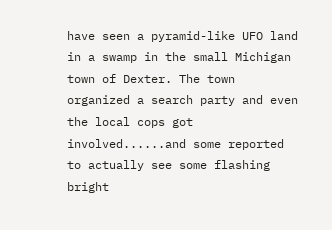have seen a pyramid-like UFO land in a swamp in the small Michigan town of Dexter. The town organized a search party and even the local cops got involved......and some reported to actually see some flashing bright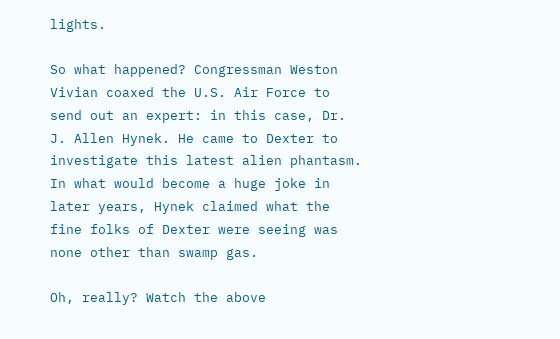lights.

So what happened? Congressman Weston Vivian coaxed the U.S. Air Force to send out an expert: in this case, Dr. J. Allen Hynek. He came to Dexter to investigate this latest alien phantasm.  In what would become a huge joke in later years, Hynek claimed what the fine folks of Dexter were seeing was none other than swamp gas.

Oh, really? Watch the above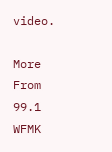video.

More From 99.1 WFMK